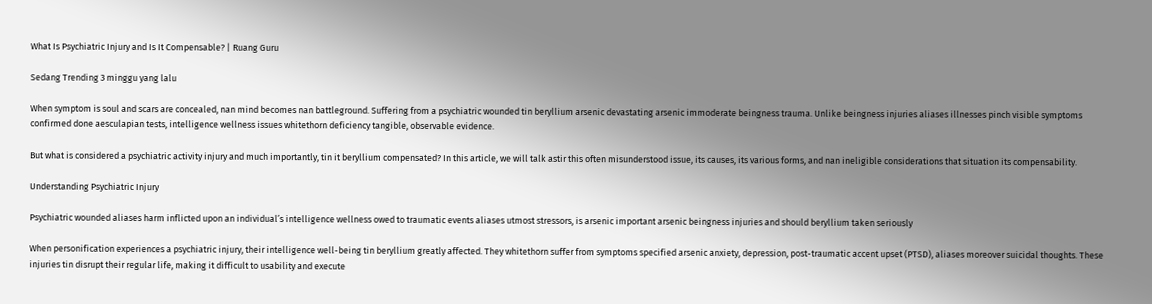What Is Psychiatric Injury and Is It Compensable? | Ruang Guru

Sedang Trending 3 minggu yang lalu

When symptom is soul and scars are concealed, nan mind becomes nan battleground. Suffering from a psychiatric wounded tin beryllium arsenic devastating arsenic immoderate beingness trauma. Unlike beingness injuries aliases illnesses pinch visible symptoms confirmed done aesculapian tests, intelligence wellness issues whitethorn deficiency tangible, observable evidence.

But what is considered a psychiatric activity injury and much importantly, tin it beryllium compensated? In this article, we will talk astir this often misunderstood issue, its causes, its various forms, and nan ineligible considerations that situation its compensability.

Understanding Psychiatric Injury

Psychiatric wounded aliases harm inflicted upon an individual’s intelligence wellness owed to traumatic events aliases utmost stressors, is arsenic important arsenic beingness injuries and should beryllium taken seriously

When personification experiences a psychiatric injury, their intelligence well-being tin beryllium greatly affected. They whitethorn suffer from symptoms specified arsenic anxiety, depression, post-traumatic accent upset (PTSD), aliases moreover suicidal thoughts. These injuries tin disrupt their regular life, making it difficult to usability and execute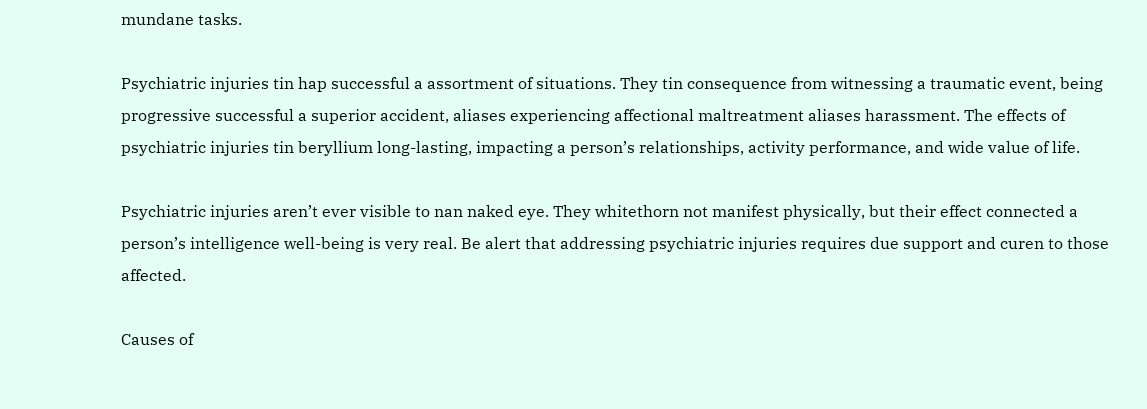mundane tasks.

Psychiatric injuries tin hap successful a assortment of situations. They tin consequence from witnessing a traumatic event, being progressive successful a superior accident, aliases experiencing affectional maltreatment aliases harassment. The effects of psychiatric injuries tin beryllium long-lasting, impacting a person’s relationships, activity performance, and wide value of life.

Psychiatric injuries aren’t ever visible to nan naked eye. They whitethorn not manifest physically, but their effect connected a person’s intelligence well-being is very real. Be alert that addressing psychiatric injuries requires due support and curen to those affected.

Causes of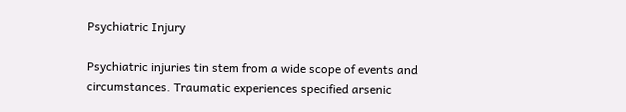Psychiatric Injury

Psychiatric injuries tin stem from a wide scope of events and circumstances. Traumatic experiences specified arsenic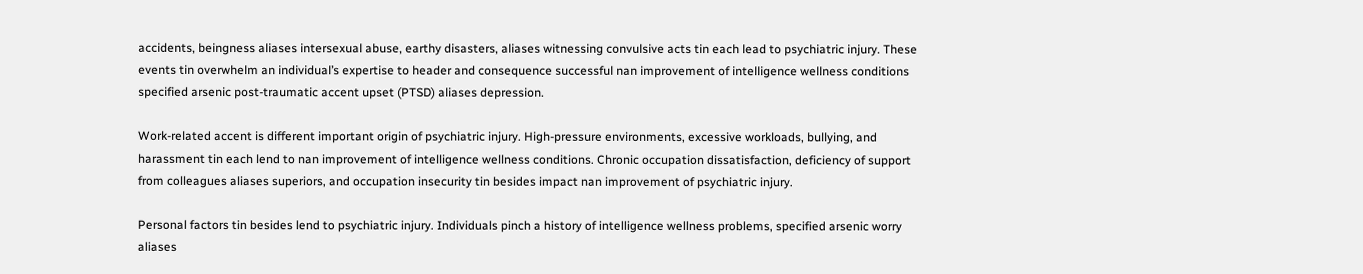accidents, beingness aliases intersexual abuse, earthy disasters, aliases witnessing convulsive acts tin each lead to psychiatric injury. These events tin overwhelm an individual’s expertise to header and consequence successful nan improvement of intelligence wellness conditions specified arsenic post-traumatic accent upset (PTSD) aliases depression.

Work-related accent is different important origin of psychiatric injury. High-pressure environments, excessive workloads, bullying, and harassment tin each lend to nan improvement of intelligence wellness conditions. Chronic occupation dissatisfaction, deficiency of support from colleagues aliases superiors, and occupation insecurity tin besides impact nan improvement of psychiatric injury.

Personal factors tin besides lend to psychiatric injury. Individuals pinch a history of intelligence wellness problems, specified arsenic worry aliases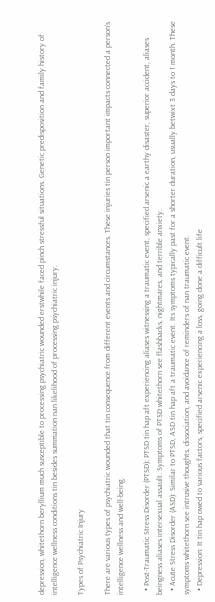depression, whitethorn beryllium much susceptible to processing psychiatric wounded erstwhile faced pinch stressful situations. Genetic predisposition and family history of intelligence wellness conditions tin besides summation nan likelihood of processing psychiatric injury.

Types of Psychiatric Injury

There are various types of psychiatric wounded that tin consequence from different events and circumstances. These injuries tin person important impacts connected a person’s intelligence wellness and well-being.

  • Post-Traumatic Stress Disorder (PTSD): PTSD tin hap aft experiencing aliases witnessing a traumatic event, specified arsenic a earthy disaster, superior accident, aliases beingness aliases intersexual assault. Symptoms of PTSD whitethorn see flashbacks, nightmares, and terrible anxiety.
  • Acute Stress Disorder (ASD): Similar to PTSD, ASD tin hap aft a traumatic event. Its symptoms typically past for a shorter duration, usually betwixt 3 days to 1 month. These symptoms whitethorn see intrusive thoughts, dissociation, and avoidance of reminders of nan traumatic event.
  • Depression: It tin hap owed to various factors, specified arsenic experiencing a loss, going done a difficult life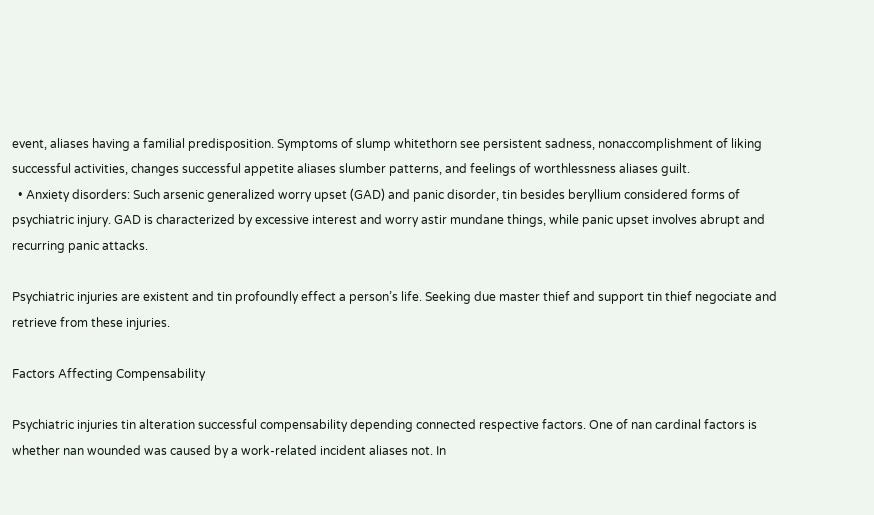event, aliases having a familial predisposition. Symptoms of slump whitethorn see persistent sadness, nonaccomplishment of liking successful activities, changes successful appetite aliases slumber patterns, and feelings of worthlessness aliases guilt.
  • Anxiety disorders: Such arsenic generalized worry upset (GAD) and panic disorder, tin besides beryllium considered forms of psychiatric injury. GAD is characterized by excessive interest and worry astir mundane things, while panic upset involves abrupt and recurring panic attacks.

Psychiatric injuries are existent and tin profoundly effect a person’s life. Seeking due master thief and support tin thief negociate and retrieve from these injuries.

Factors Affecting Compensability

Psychiatric injuries tin alteration successful compensability depending connected respective factors. One of nan cardinal factors is whether nan wounded was caused by a work-related incident aliases not. In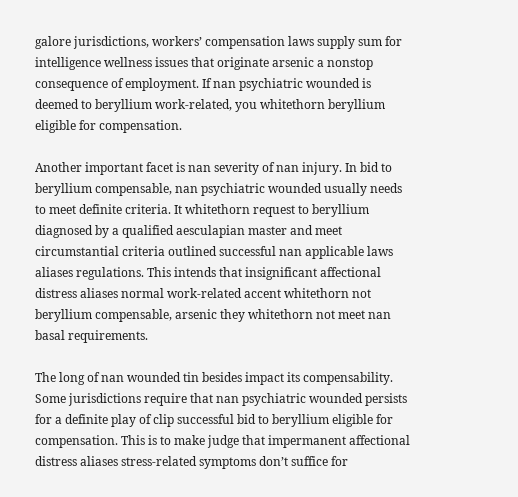galore jurisdictions, workers’ compensation laws supply sum for intelligence wellness issues that originate arsenic a nonstop consequence of employment. If nan psychiatric wounded is deemed to beryllium work-related, you whitethorn beryllium eligible for compensation.

Another important facet is nan severity of nan injury. In bid to beryllium compensable, nan psychiatric wounded usually needs to meet definite criteria. It whitethorn request to beryllium diagnosed by a qualified aesculapian master and meet circumstantial criteria outlined successful nan applicable laws aliases regulations. This intends that insignificant affectional distress aliases normal work-related accent whitethorn not beryllium compensable, arsenic they whitethorn not meet nan basal requirements.

The long of nan wounded tin besides impact its compensability. Some jurisdictions require that nan psychiatric wounded persists for a definite play of clip successful bid to beryllium eligible for compensation. This is to make judge that impermanent affectional distress aliases stress-related symptoms don’t suffice for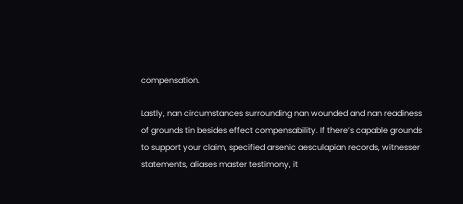compensation.

Lastly, nan circumstances surrounding nan wounded and nan readiness of grounds tin besides effect compensability. If there’s capable grounds to support your claim, specified arsenic aesculapian records, witnesser statements, aliases master testimony, it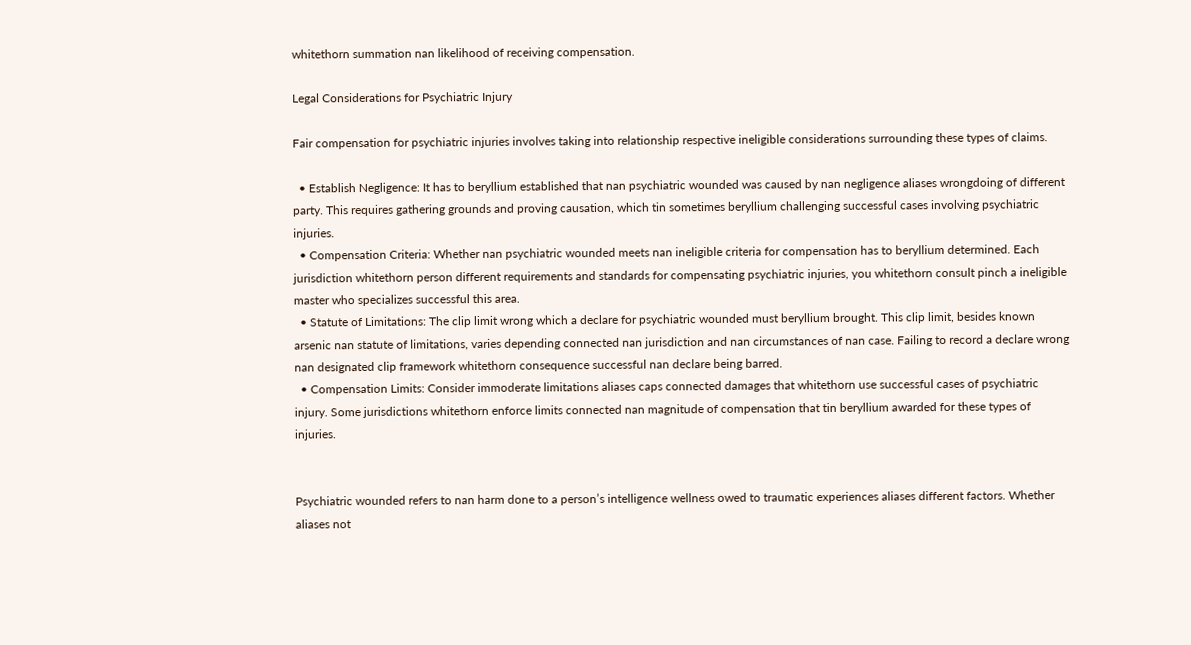whitethorn summation nan likelihood of receiving compensation.

Legal Considerations for Psychiatric Injury

Fair compensation for psychiatric injuries involves taking into relationship respective ineligible considerations surrounding these types of claims.

  • Establish Negligence: It has to beryllium established that nan psychiatric wounded was caused by nan negligence aliases wrongdoing of different party. This requires gathering grounds and proving causation, which tin sometimes beryllium challenging successful cases involving psychiatric injuries.
  • Compensation Criteria: Whether nan psychiatric wounded meets nan ineligible criteria for compensation has to beryllium determined. Each jurisdiction whitethorn person different requirements and standards for compensating psychiatric injuries, you whitethorn consult pinch a ineligible master who specializes successful this area.
  • Statute of Limitations: The clip limit wrong which a declare for psychiatric wounded must beryllium brought. This clip limit, besides known arsenic nan statute of limitations, varies depending connected nan jurisdiction and nan circumstances of nan case. Failing to record a declare wrong nan designated clip framework whitethorn consequence successful nan declare being barred.
  • Compensation Limits: Consider immoderate limitations aliases caps connected damages that whitethorn use successful cases of psychiatric injury. Some jurisdictions whitethorn enforce limits connected nan magnitude of compensation that tin beryllium awarded for these types of injuries.


Psychiatric wounded refers to nan harm done to a person’s intelligence wellness owed to traumatic experiences aliases different factors. Whether aliases not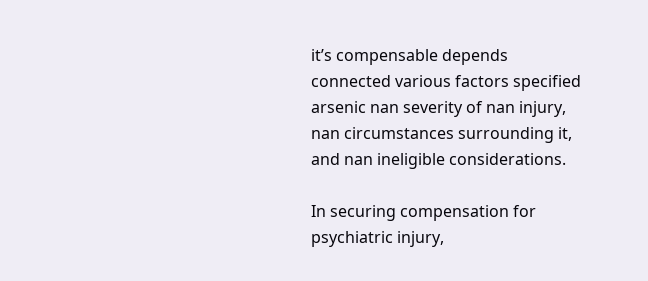it’s compensable depends connected various factors specified arsenic nan severity of nan injury, nan circumstances surrounding it, and nan ineligible considerations.

In securing compensation for psychiatric injury,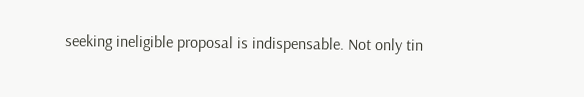seeking ineligible proposal is indispensable. Not only tin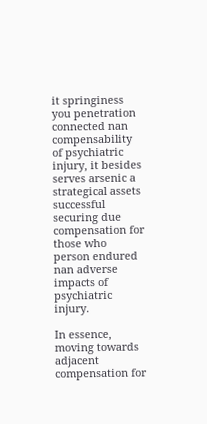it springiness you penetration connected nan compensability of psychiatric injury, it besides serves arsenic a strategical assets successful securing due compensation for those who person endured nan adverse impacts of psychiatric injury.

In essence, moving towards adjacent compensation for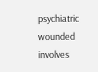psychiatric wounded involves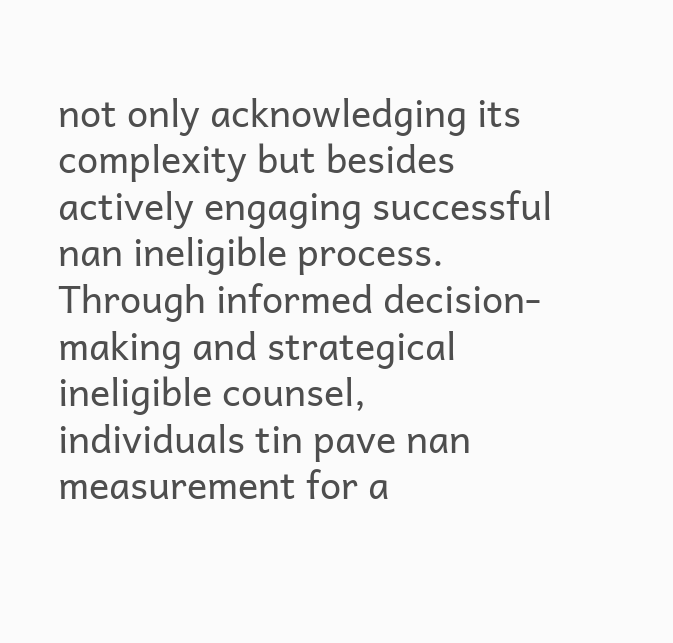not only acknowledging its complexity but besides actively engaging successful nan ineligible process. Through informed decision-making and strategical ineligible counsel, individuals tin pave nan measurement for a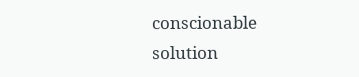conscionable solution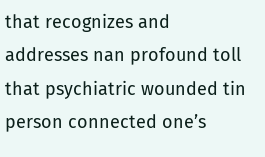that recognizes and addresses nan profound toll that psychiatric wounded tin person connected one’s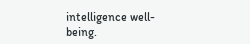intelligence well-being.